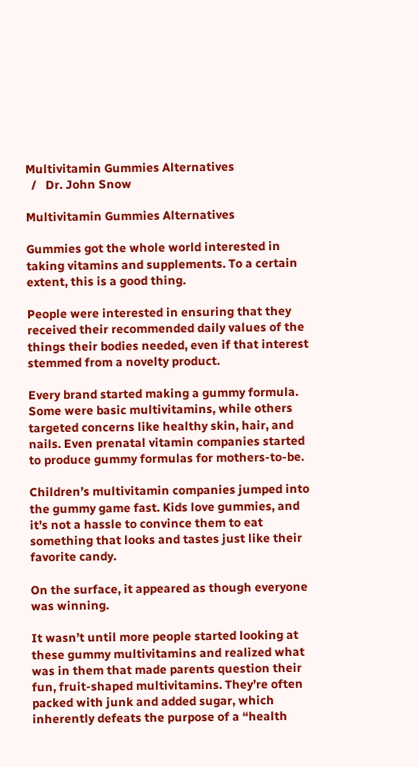Multivitamin Gummies Alternatives
  /   Dr. John Snow

Multivitamin Gummies Alternatives

Gummies got the whole world interested in taking vitamins and supplements. To a certain extent, this is a good thing.

People were interested in ensuring that they received their recommended daily values of the things their bodies needed, even if that interest stemmed from a novelty product.

Every brand started making a gummy formula. Some were basic multivitamins, while others targeted concerns like healthy skin, hair, and nails. Even prenatal vitamin companies started to produce gummy formulas for mothers-to-be.

Children’s multivitamin companies jumped into the gummy game fast. Kids love gummies, and it’s not a hassle to convince them to eat something that looks and tastes just like their favorite candy.

On the surface, it appeared as though everyone was winning.

It wasn’t until more people started looking at these gummy multivitamins and realized what was in them that made parents question their fun, fruit-shaped multivitamins. They’re often packed with junk and added sugar, which inherently defeats the purpose of a “health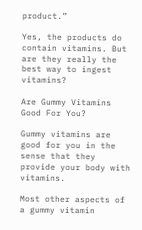product.”

Yes, the products do contain vitamins. But are they really the best way to ingest vitamins?

Are Gummy Vitamins Good For You?

Gummy vitamins are good for you in the sense that they provide your body with vitamins.

Most other aspects of a gummy vitamin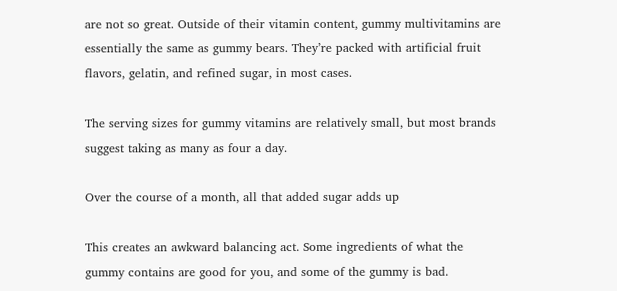are not so great. Outside of their vitamin content, gummy multivitamins are essentially the same as gummy bears. They’re packed with artificial fruit flavors, gelatin, and refined sugar, in most cases.

The serving sizes for gummy vitamins are relatively small, but most brands suggest taking as many as four a day.

Over the course of a month, all that added sugar adds up

This creates an awkward balancing act. Some ingredients of what the gummy contains are good for you, and some of the gummy is bad.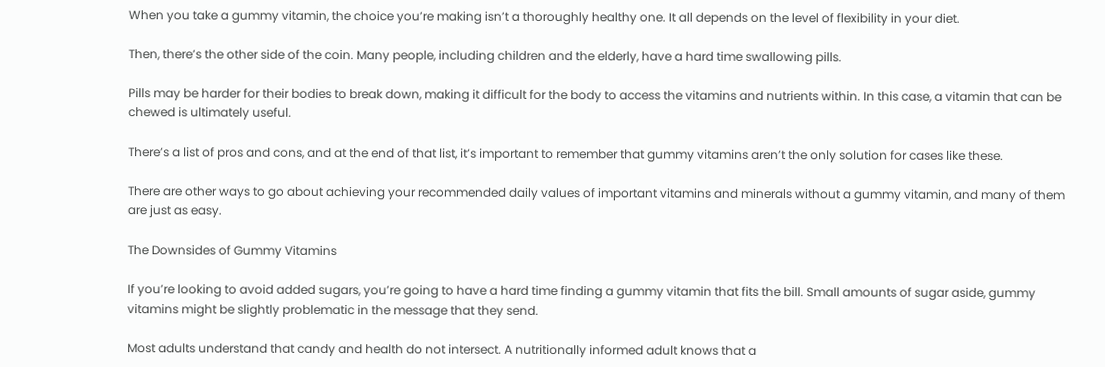When you take a gummy vitamin, the choice you’re making isn’t a thoroughly healthy one. It all depends on the level of flexibility in your diet.

Then, there’s the other side of the coin. Many people, including children and the elderly, have a hard time swallowing pills.

Pills may be harder for their bodies to break down, making it difficult for the body to access the vitamins and nutrients within. In this case, a vitamin that can be chewed is ultimately useful.

There’s a list of pros and cons, and at the end of that list, it’s important to remember that gummy vitamins aren’t the only solution for cases like these.

There are other ways to go about achieving your recommended daily values of important vitamins and minerals without a gummy vitamin, and many of them are just as easy.

The Downsides of Gummy Vitamins

If you’re looking to avoid added sugars, you’re going to have a hard time finding a gummy vitamin that fits the bill. Small amounts of sugar aside, gummy vitamins might be slightly problematic in the message that they send.

Most adults understand that candy and health do not intersect. A nutritionally informed adult knows that a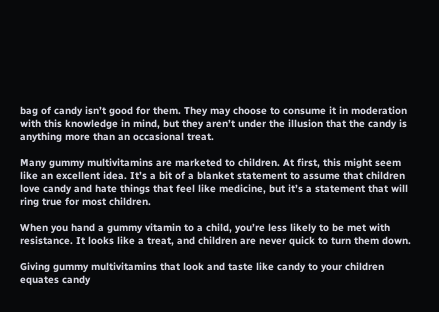bag of candy isn’t good for them. They may choose to consume it in moderation with this knowledge in mind, but they aren’t under the illusion that the candy is anything more than an occasional treat.

Many gummy multivitamins are marketed to children. At first, this might seem like an excellent idea. It’s a bit of a blanket statement to assume that children love candy and hate things that feel like medicine, but it’s a statement that will ring true for most children.

When you hand a gummy vitamin to a child, you’re less likely to be met with resistance. It looks like a treat, and children are never quick to turn them down.

Giving gummy multivitamins that look and taste like candy to your children equates candy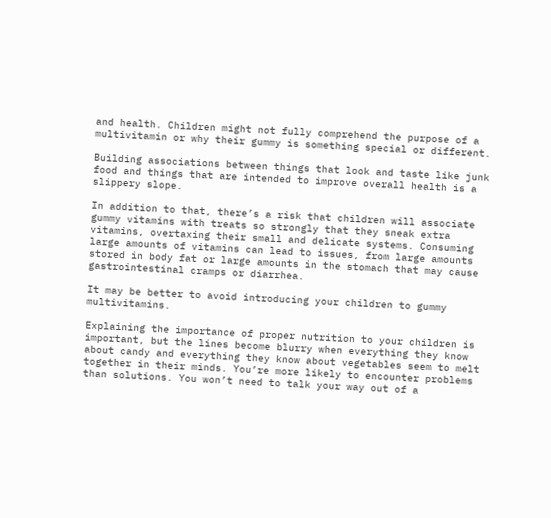and health. Children might not fully comprehend the purpose of a multivitamin or why their gummy is something special or different.

Building associations between things that look and taste like junk food and things that are intended to improve overall health is a slippery slope.

In addition to that, there’s a risk that children will associate gummy vitamins with treats so strongly that they sneak extra vitamins, overtaxing their small and delicate systems. Consuming large amounts of vitamins can lead to issues, from large amounts stored in body fat or large amounts in the stomach that may cause gastrointestinal cramps or diarrhea.

It may be better to avoid introducing your children to gummy multivitamins.

Explaining the importance of proper nutrition to your children is important, but the lines become blurry when everything they know about candy and everything they know about vegetables seem to melt together in their minds. You’re more likely to encounter problems than solutions. You won’t need to talk your way out of a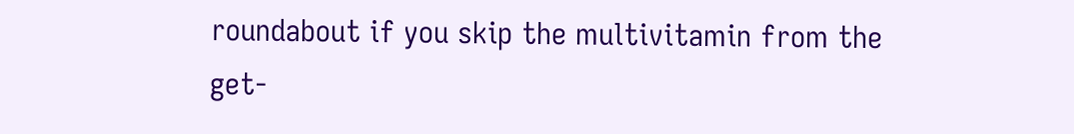roundabout if you skip the multivitamin from the get-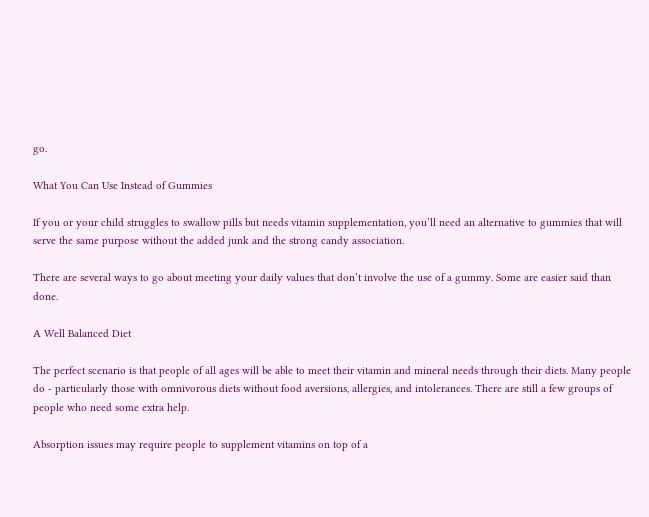go.

What You Can Use Instead of Gummies

If you or your child struggles to swallow pills but needs vitamin supplementation, you’ll need an alternative to gummies that will serve the same purpose without the added junk and the strong candy association.

There are several ways to go about meeting your daily values that don’t involve the use of a gummy. Some are easier said than done.

A Well Balanced Diet

The perfect scenario is that people of all ages will be able to meet their vitamin and mineral needs through their diets. Many people do - particularly those with omnivorous diets without food aversions, allergies, and intolerances. There are still a few groups of people who need some extra help.

Absorption issues may require people to supplement vitamins on top of a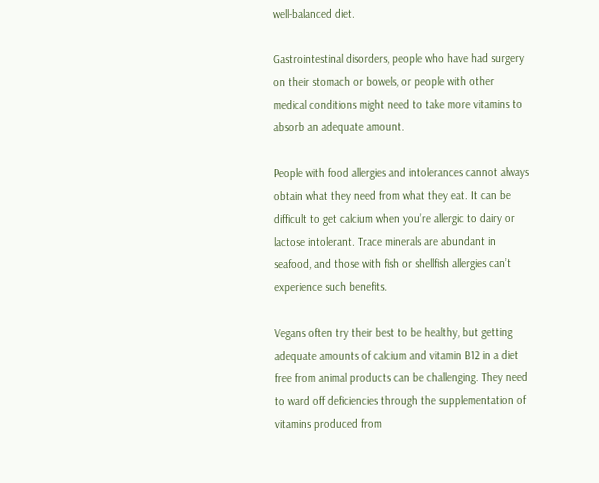well-balanced diet.

Gastrointestinal disorders, people who have had surgery on their stomach or bowels, or people with other medical conditions might need to take more vitamins to absorb an adequate amount.

People with food allergies and intolerances cannot always obtain what they need from what they eat. It can be difficult to get calcium when you’re allergic to dairy or lactose intolerant. Trace minerals are abundant in seafood, and those with fish or shellfish allergies can’t experience such benefits.

Vegans often try their best to be healthy, but getting adequate amounts of calcium and vitamin B12 in a diet free from animal products can be challenging. They need to ward off deficiencies through the supplementation of vitamins produced from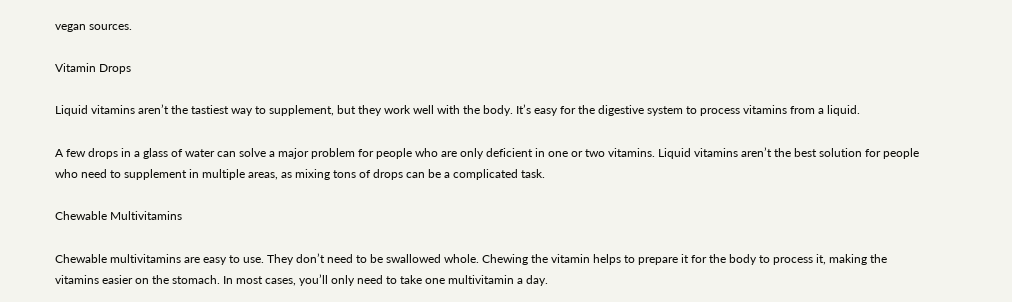vegan sources.

Vitamin Drops

Liquid vitamins aren’t the tastiest way to supplement, but they work well with the body. It’s easy for the digestive system to process vitamins from a liquid.

A few drops in a glass of water can solve a major problem for people who are only deficient in one or two vitamins. Liquid vitamins aren’t the best solution for people who need to supplement in multiple areas, as mixing tons of drops can be a complicated task.

Chewable Multivitamins

Chewable multivitamins are easy to use. They don’t need to be swallowed whole. Chewing the vitamin helps to prepare it for the body to process it, making the vitamins easier on the stomach. In most cases, you’ll only need to take one multivitamin a day.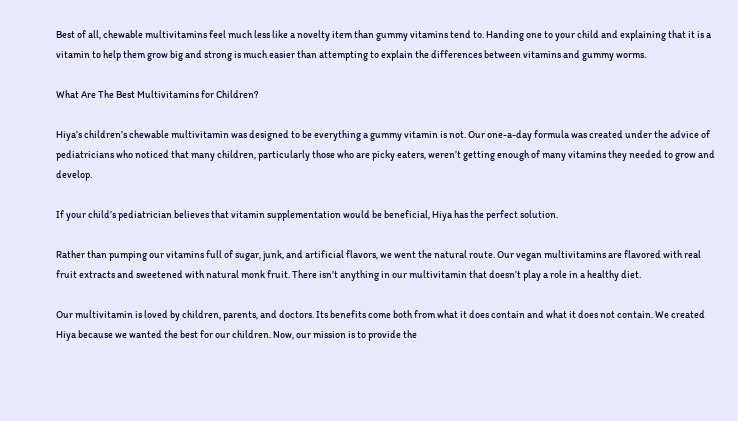Best of all, chewable multivitamins feel much less like a novelty item than gummy vitamins tend to. Handing one to your child and explaining that it is a vitamin to help them grow big and strong is much easier than attempting to explain the differences between vitamins and gummy worms.

What Are The Best Multivitamins for Children?

Hiya’s children’s chewable multivitamin was designed to be everything a gummy vitamin is not. Our one-a-day formula was created under the advice of pediatricians who noticed that many children, particularly those who are picky eaters, weren’t getting enough of many vitamins they needed to grow and develop.

If your child’s pediatrician believes that vitamin supplementation would be beneficial, Hiya has the perfect solution.

Rather than pumping our vitamins full of sugar, junk, and artificial flavors, we went the natural route. Our vegan multivitamins are flavored with real fruit extracts and sweetened with natural monk fruit. There isn’t anything in our multivitamin that doesn’t play a role in a healthy diet.

Our multivitamin is loved by children, parents, and doctors. Its benefits come both from what it does contain and what it does not contain. We created Hiya because we wanted the best for our children. Now, our mission is to provide the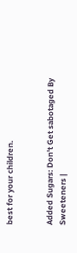best for your children.


Added Sugars: Don't Get sabotaged By Sweeteners |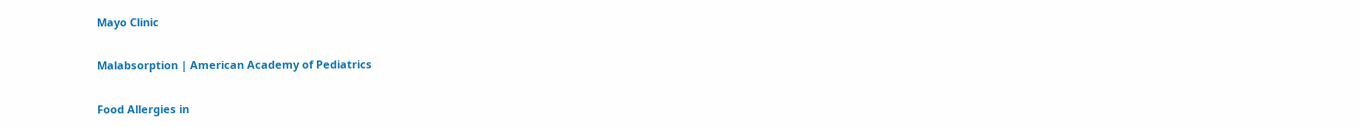Mayo Clinic

Malabsorption | American Academy of Pediatrics

Food Allergies in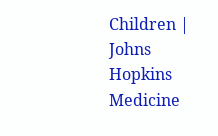Children | Johns Hopkins Medicine